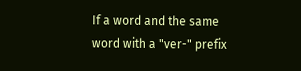If a word and the same word with a "ver-" prefix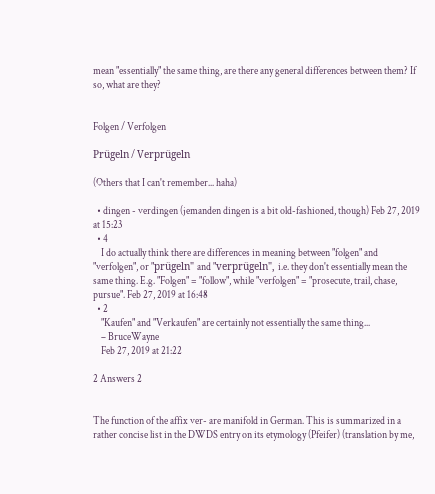mean "essentially" the same thing, are there any general differences between them? If so, what are they?


Folgen / Verfolgen

Prügeln / Verprügeln

(Others that I can't remember... haha)

  • dingen - verdingen (jemanden dingen is a bit old-fashioned, though) Feb 27, 2019 at 15:23
  • 4
    I do actually think there are differences in meaning between "folgen" and "verfolgen", or "prügeln" and "verprügeln", i.e. they don't essentially mean the same thing. E.g. "Folgen" = "follow", while "verfolgen" = "prosecute, trail, chase, pursue". Feb 27, 2019 at 16:48
  • 2
    "Kaufen" and "Verkaufen" are certainly not essentially the same thing...
    – BruceWayne
    Feb 27, 2019 at 21:22

2 Answers 2


The function of the affix ver- are manifold in German. This is summarized in a rather concise list in the DWDS entry on its etymology (Pfeifer) (translation by me,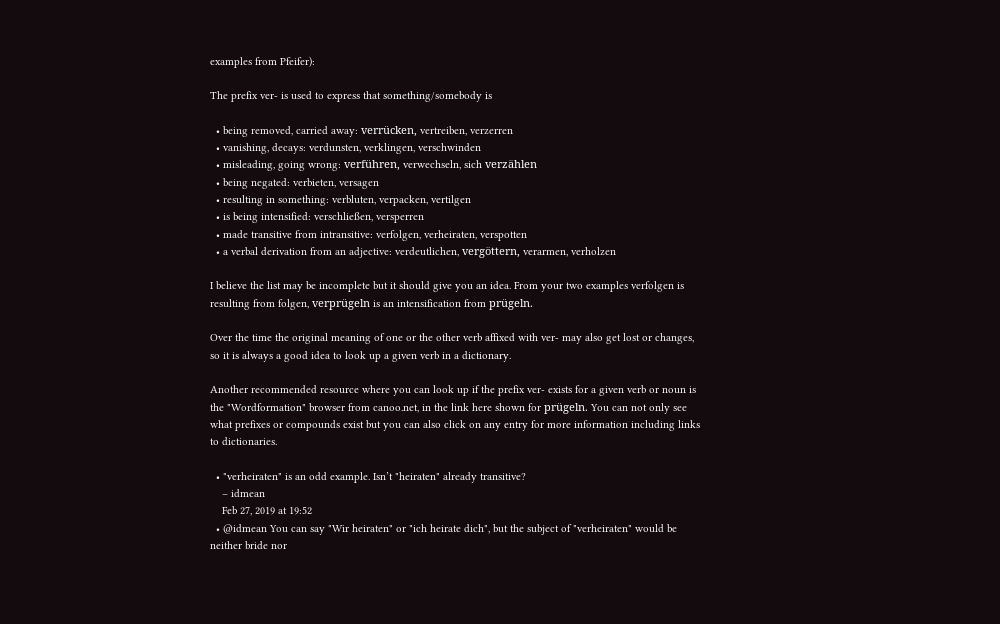examples from Pfeifer):

The prefix ver- is used to express that something/somebody is

  • being removed, carried away: verrücken, vertreiben, verzerren
  • vanishing, decays: verdunsten, verklingen, verschwinden
  • misleading, going wrong: verführen, verwechseln, sich verzählen
  • being negated: verbieten, versagen
  • resulting in something: verbluten, verpacken, vertilgen
  • is being intensified: verschließen, versperren
  • made transitive from intransitive: verfolgen, verheiraten, verspotten
  • a verbal derivation from an adjective: verdeutlichen, vergöttern, verarmen, verholzen

I believe the list may be incomplete but it should give you an idea. From your two examples verfolgen is resulting from folgen, verprügeln is an intensification from prügeln.

Over the time the original meaning of one or the other verb affixed with ver- may also get lost or changes, so it is always a good idea to look up a given verb in a dictionary.

Another recommended resource where you can look up if the prefix ver- exists for a given verb or noun is the "Wordformation" browser from canoo.net, in the link here shown for prügeln. You can not only see what prefixes or compounds exist but you can also click on any entry for more information including links to dictionaries.

  • "verheiraten" is an odd example. Isn’t "heiraten" already transitive?
    – idmean
    Feb 27, 2019 at 19:52
  • @idmean You can say "Wir heiraten" or "ich heirate dich", but the subject of "verheiraten" would be neither bride nor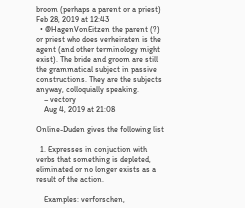broom (perhaps a parent or a priest) Feb 28, 2019 at 12:43
  • @HagenVonEitzen the parent (?) or priest who does verheiraten is the agent (and other terminology might exist). The bride and groom are still the grammatical subject in passive constructions. They are the subjects anyway, colloquially speaking.
    – vectory
    Aug 4, 2019 at 21:08

Online-Duden gives the following list

  1. Expresses in conjuction with verbs that something is depleted, eliminated or no longer exists as a result of the action.

    Examples: verforschen,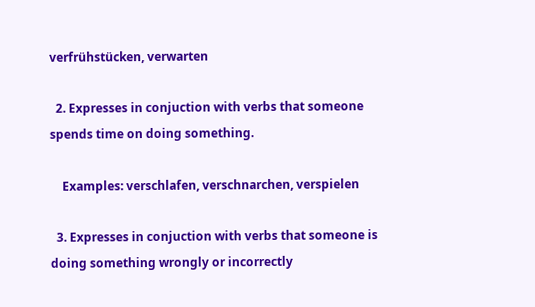verfrühstücken, verwarten

  2. Expresses in conjuction with verbs that someone spends time on doing something.

    Examples: verschlafen, verschnarchen, verspielen

  3. Expresses in conjuction with verbs that someone is doing something wrongly or incorrectly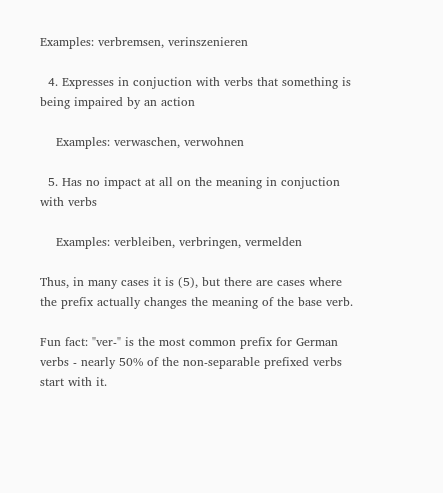Examples: verbremsen, verinszenieren

  4. Expresses in conjuction with verbs that something is being impaired by an action

    Examples: verwaschen, verwohnen

  5. Has no impact at all on the meaning in conjuction with verbs

    Examples: verbleiben, verbringen, vermelden

Thus, in many cases it is (5), but there are cases where the prefix actually changes the meaning of the base verb.

Fun fact: "ver-" is the most common prefix for German verbs - nearly 50% of the non-separable prefixed verbs start with it.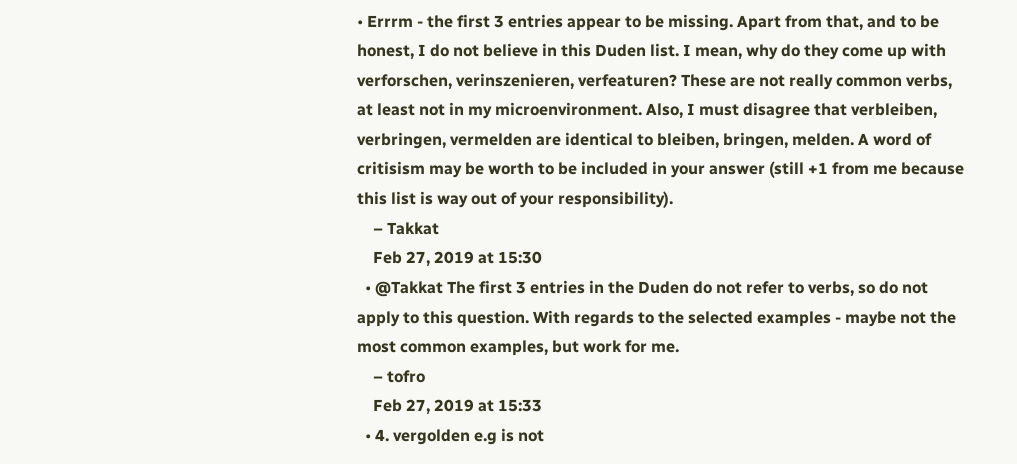• Errrm - the first 3 entries appear to be missing. Apart from that, and to be honest, I do not believe in this Duden list. I mean, why do they come up with verforschen, verinszenieren, verfeaturen? These are not really common verbs, at least not in my microenvironment. Also, I must disagree that verbleiben, verbringen, vermelden are identical to bleiben, bringen, melden. A word of critisism may be worth to be included in your answer (still +1 from me because this list is way out of your responsibility).
    – Takkat
    Feb 27, 2019 at 15:30
  • @Takkat The first 3 entries in the Duden do not refer to verbs, so do not apply to this question. With regards to the selected examples - maybe not the most common examples, but work for me.
    – tofro
    Feb 27, 2019 at 15:33
  • 4. vergolden e.g is not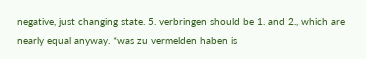negative, just changing state. 5. verbringen should be 1. and 2., which are nearly equal anyway. *was zu vermelden haben is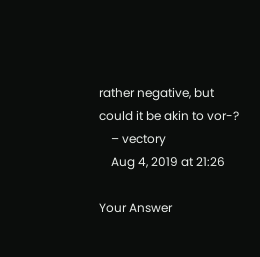rather negative, but could it be akin to vor-?
    – vectory
    Aug 4, 2019 at 21:26

Your Answer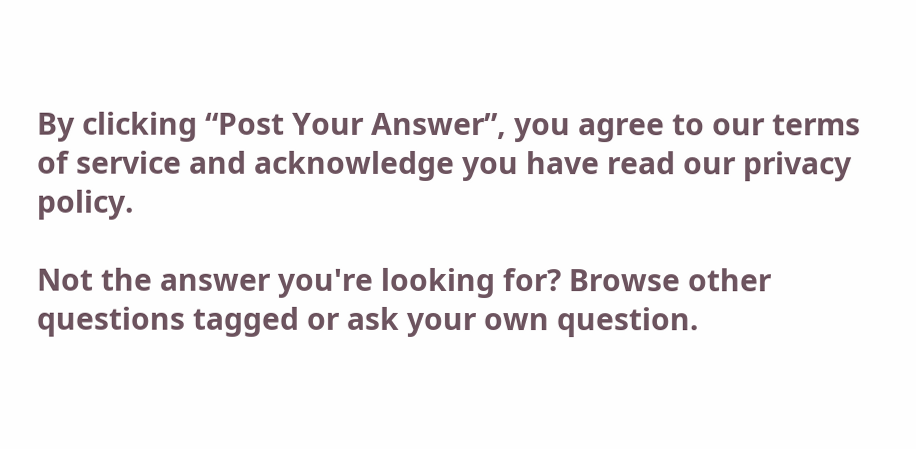By clicking “Post Your Answer”, you agree to our terms of service and acknowledge you have read our privacy policy.

Not the answer you're looking for? Browse other questions tagged or ask your own question.